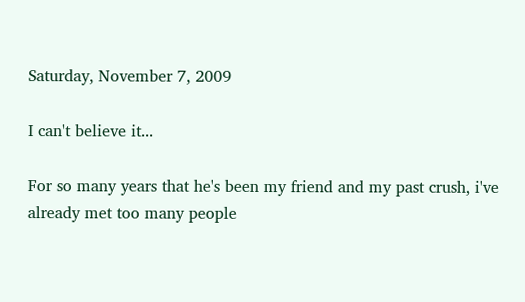Saturday, November 7, 2009

I can't believe it...

For so many years that he's been my friend and my past crush, i've already met too many people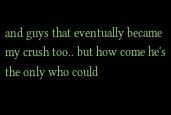and guys that eventually became my crush too.. but how come he's the only who could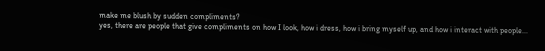make me blush by sudden compliments?
yes, there are people that give compliments on how I look, how i dress, how i bring myself up, and how i interact with people...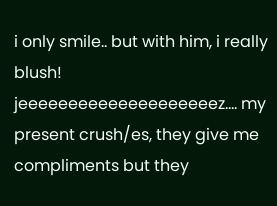i only smile.. but with him, i really blush! jeeeeeeeeeeeeeeeeeeeez.... my present crush/es, they give me compliments but they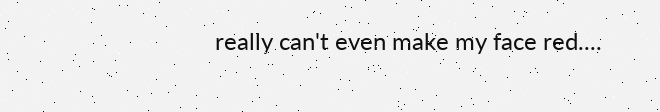really can't even make my face red....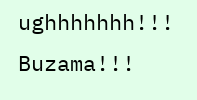ughhhhhhh!!! Buzama!!!